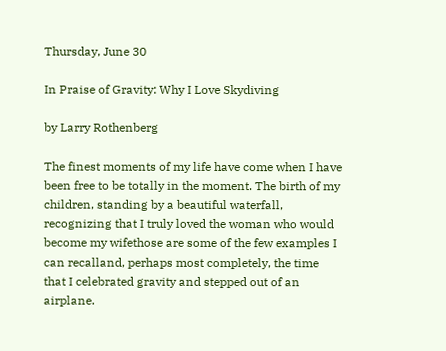Thursday, June 30

In Praise of Gravity: Why I Love Skydiving

by Larry Rothenberg

The finest moments of my life have come when I have been free to be totally in the moment. The birth of my children, standing by a beautiful waterfall, recognizing that I truly loved the woman who would become my wifethose are some of the few examples I can recalland, perhaps most completely, the time that I celebrated gravity and stepped out of an airplane.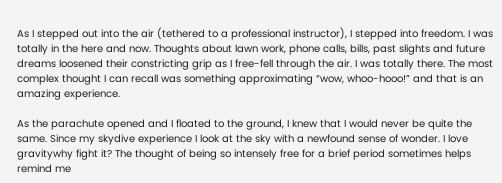As I stepped out into the air (tethered to a professional instructor), I stepped into freedom. I was totally in the here and now. Thoughts about lawn work, phone calls, bills, past slights and future dreams loosened their constricting grip as I free-fell through the air. I was totally there. The most complex thought I can recall was something approximating “wow, whoo-hooo!” and that is an amazing experience.

As the parachute opened and I floated to the ground, I knew that I would never be quite the same. Since my skydive experience I look at the sky with a newfound sense of wonder. I love gravitywhy fight it? The thought of being so intensely free for a brief period sometimes helps remind me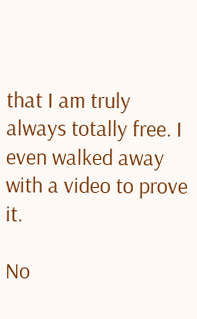that I am truly always totally free. I even walked away with a video to prove it.

No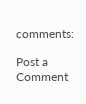comments:

Post a Comment